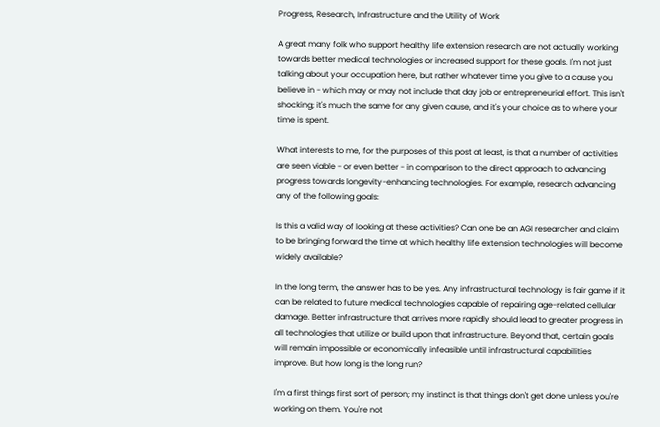Progress, Research, Infrastructure and the Utility of Work

A great many folk who support healthy life extension research are not actually working towards better medical technologies or increased support for these goals. I'm not just talking about your occupation here, but rather whatever time you give to a cause you believe in - which may or may not include that day job or entrepreneurial effort. This isn't shocking; it's much the same for any given cause, and it's your choice as to where your time is spent.

What interests to me, for the purposes of this post at least, is that a number of activities are seen viable - or even better - in comparison to the direct approach to advancing progress towards longevity-enhancing technologies. For example, research advancing any of the following goals:

Is this a valid way of looking at these activities? Can one be an AGI researcher and claim to be bringing forward the time at which healthy life extension technologies will become widely available?

In the long term, the answer has to be yes. Any infrastructural technology is fair game if it can be related to future medical technologies capable of repairing age-related cellular damage. Better infrastructure that arrives more rapidly should lead to greater progress in all technologies that utilize or build upon that infrastructure. Beyond that, certain goals will remain impossible or economically infeasible until infrastructural capabilities improve. But how long is the long run?

I'm a first things first sort of person; my instinct is that things don't get done unless you're working on them. You're not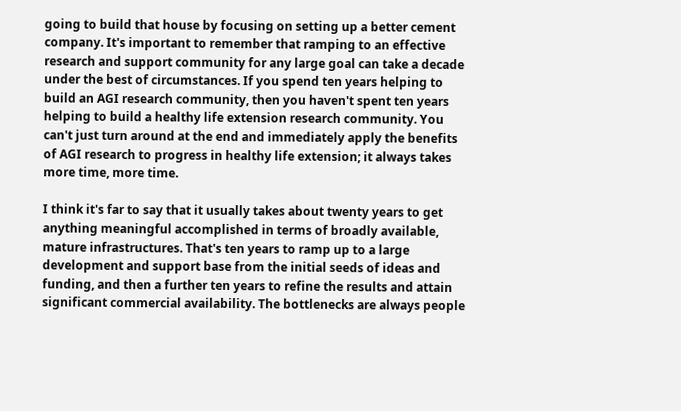going to build that house by focusing on setting up a better cement company. It's important to remember that ramping to an effective research and support community for any large goal can take a decade under the best of circumstances. If you spend ten years helping to build an AGI research community, then you haven't spent ten years helping to build a healthy life extension research community. You can't just turn around at the end and immediately apply the benefits of AGI research to progress in healthy life extension; it always takes more time, more time.

I think it's far to say that it usually takes about twenty years to get anything meaningful accomplished in terms of broadly available, mature infrastructures. That's ten years to ramp up to a large development and support base from the initial seeds of ideas and funding, and then a further ten years to refine the results and attain significant commercial availability. The bottlenecks are always people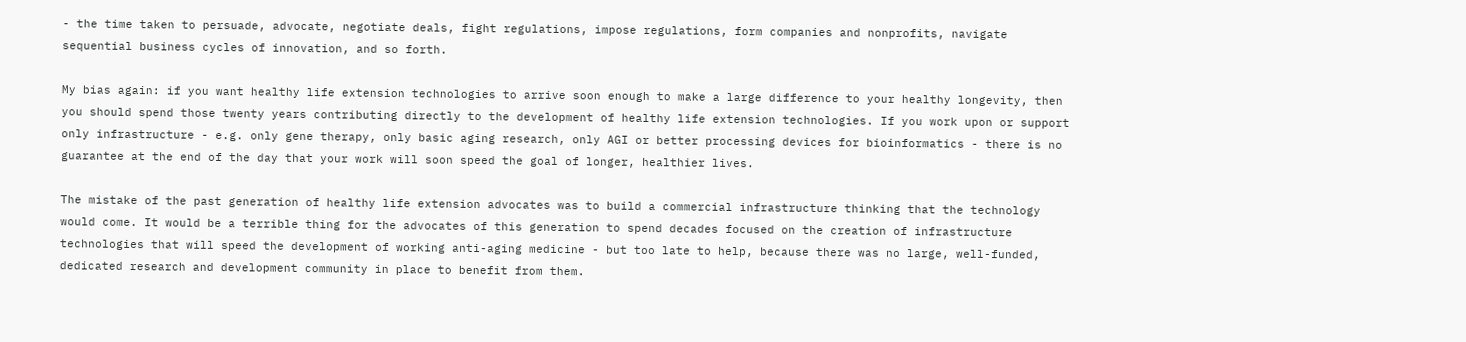- the time taken to persuade, advocate, negotiate deals, fight regulations, impose regulations, form companies and nonprofits, navigate sequential business cycles of innovation, and so forth.

My bias again: if you want healthy life extension technologies to arrive soon enough to make a large difference to your healthy longevity, then you should spend those twenty years contributing directly to the development of healthy life extension technologies. If you work upon or support only infrastructure - e.g. only gene therapy, only basic aging research, only AGI or better processing devices for bioinformatics - there is no guarantee at the end of the day that your work will soon speed the goal of longer, healthier lives.

The mistake of the past generation of healthy life extension advocates was to build a commercial infrastructure thinking that the technology would come. It would be a terrible thing for the advocates of this generation to spend decades focused on the creation of infrastructure technologies that will speed the development of working anti-aging medicine - but too late to help, because there was no large, well-funded, dedicated research and development community in place to benefit from them.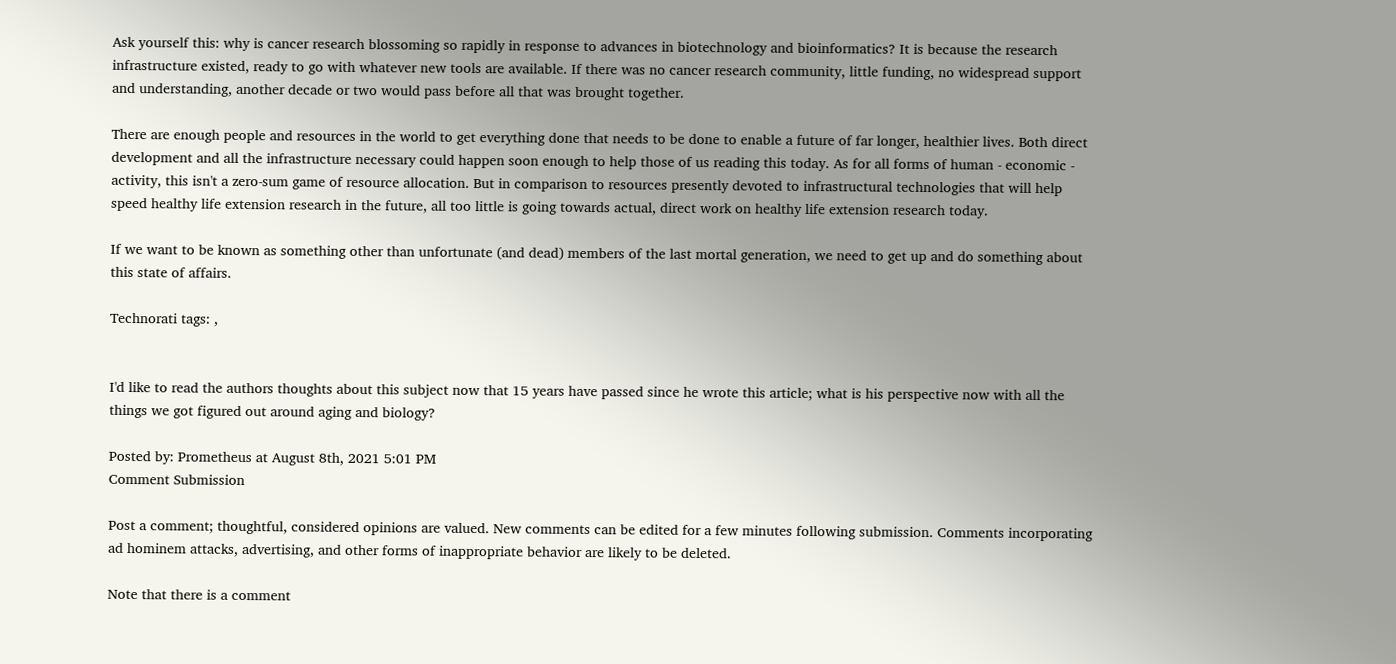Ask yourself this: why is cancer research blossoming so rapidly in response to advances in biotechnology and bioinformatics? It is because the research infrastructure existed, ready to go with whatever new tools are available. If there was no cancer research community, little funding, no widespread support and understanding, another decade or two would pass before all that was brought together.

There are enough people and resources in the world to get everything done that needs to be done to enable a future of far longer, healthier lives. Both direct development and all the infrastructure necessary could happen soon enough to help those of us reading this today. As for all forms of human - economic - activity, this isn't a zero-sum game of resource allocation. But in comparison to resources presently devoted to infrastructural technologies that will help speed healthy life extension research in the future, all too little is going towards actual, direct work on healthy life extension research today.

If we want to be known as something other than unfortunate (and dead) members of the last mortal generation, we need to get up and do something about this state of affairs.

Technorati tags: ,


I'd like to read the authors thoughts about this subject now that 15 years have passed since he wrote this article; what is his perspective now with all the things we got figured out around aging and biology?

Posted by: Prometheus at August 8th, 2021 5:01 PM
Comment Submission

Post a comment; thoughtful, considered opinions are valued. New comments can be edited for a few minutes following submission. Comments incorporating ad hominem attacks, advertising, and other forms of inappropriate behavior are likely to be deleted.

Note that there is a comment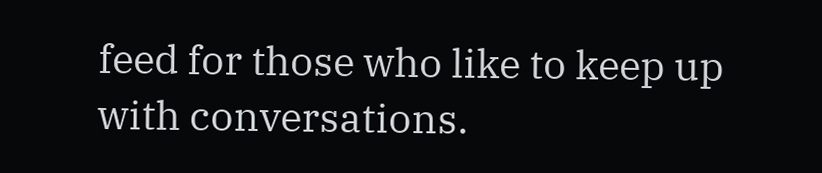feed for those who like to keep up with conversations.